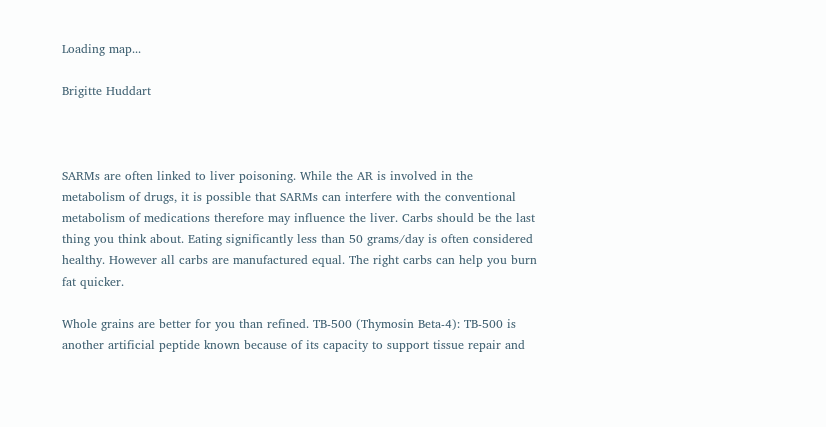Loading map...

Brigitte Huddart



SARMs are often linked to liver poisoning. While the AR is involved in the metabolism of drugs, it is possible that SARMs can interfere with the conventional metabolism of medications therefore may influence the liver. Carbs should be the last thing you think about. Eating significantly less than 50 grams/day is often considered healthy. However all carbs are manufactured equal. The right carbs can help you burn fat quicker.

Whole grains are better for you than refined. TB-500 (Thymosin Beta-4): TB-500 is another artificial peptide known because of its capacity to support tissue repair and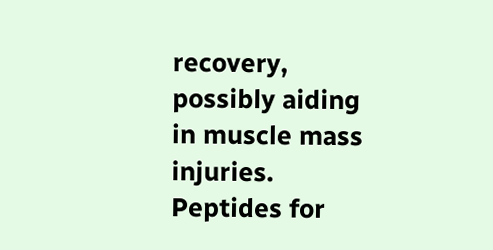recovery, possibly aiding in muscle mass injuries. Peptides for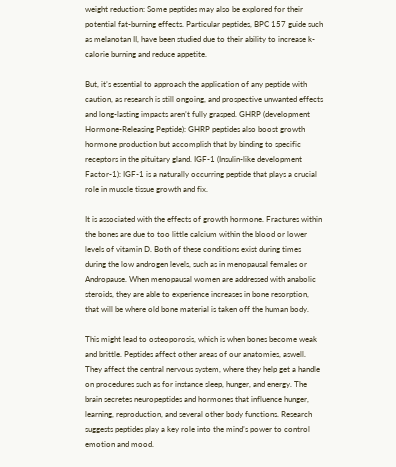weight reduction: Some peptides may also be explored for their potential fat-burning effects. Particular peptides, BPC 157 guide such as melanotan II, have been studied due to their ability to increase k-calorie burning and reduce appetite.

But, it’s essential to approach the application of any peptide with caution, as research is still ongoing, and prospective unwanted effects and long-lasting impacts aren’t fully grasped. GHRP (development Hormone-Releasing Peptide): GHRP peptides also boost growth hormone production but accomplish that by binding to specific receptors in the pituitary gland. IGF-1 (Insulin-like development Factor-1): IGF-1 is a naturally occurring peptide that plays a crucial role in muscle tissue growth and fix.

It is associated with the effects of growth hormone. Fractures within the bones are due to too little calcium within the blood or lower levels of vitamin D. Both of these conditions exist during times during the low androgen levels, such as in menopausal females or Andropause. When menopausal women are addressed with anabolic steroids, they are able to experience increases in bone resorption, that will be where old bone material is taken off the human body.

This might lead to osteoporosis, which is when bones become weak and brittle. Peptides affect other areas of our anatomies, aswell. They affect the central nervous system, where they help get a handle on procedures such as for instance sleep, hunger, and energy. The brain secretes neuropeptides and hormones that influence hunger, learning, reproduction, and several other body functions. Research suggests peptides play a key role into the mind’s power to control emotion and mood.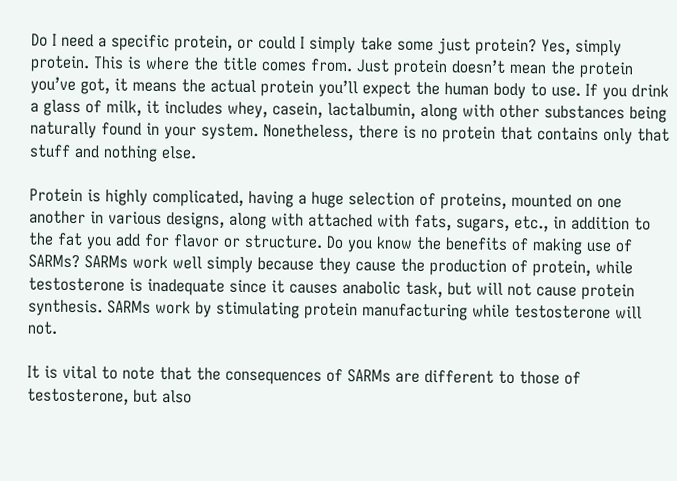Do I need a specific protein, or could I simply take some just protein? Yes, simply protein. This is where the title comes from. Just protein doesn’t mean the protein you’ve got, it means the actual protein you’ll expect the human body to use. If you drink a glass of milk, it includes whey, casein, lactalbumin, along with other substances being naturally found in your system. Nonetheless, there is no protein that contains only that stuff and nothing else.

Protein is highly complicated, having a huge selection of proteins, mounted on one another in various designs, along with attached with fats, sugars, etc., in addition to the fat you add for flavor or structure. Do you know the benefits of making use of SARMs? SARMs work well simply because they cause the production of protein, while testosterone is inadequate since it causes anabolic task, but will not cause protein synthesis. SARMs work by stimulating protein manufacturing while testosterone will not.

It is vital to note that the consequences of SARMs are different to those of testosterone, but also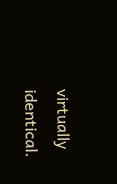virtually identical.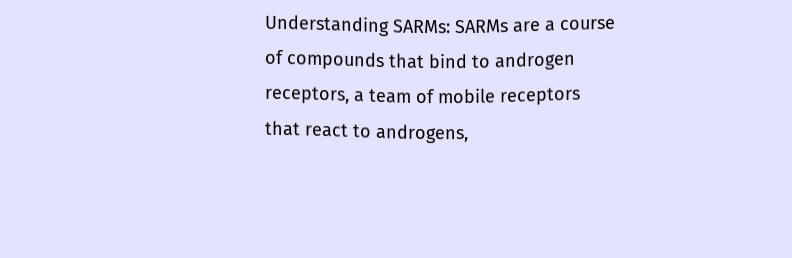Understanding SARMs: SARMs are a course of compounds that bind to androgen receptors, a team of mobile receptors that react to androgens,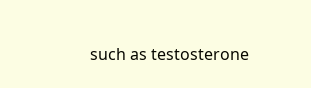such as testosterone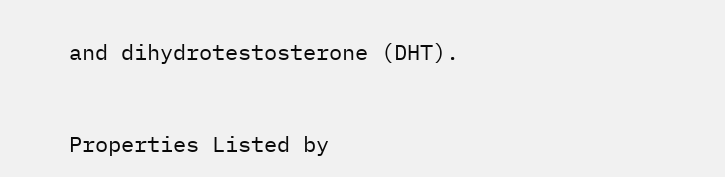and dihydrotestosterone (DHT).


Properties Listed by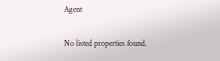Agent

No listed properties found.